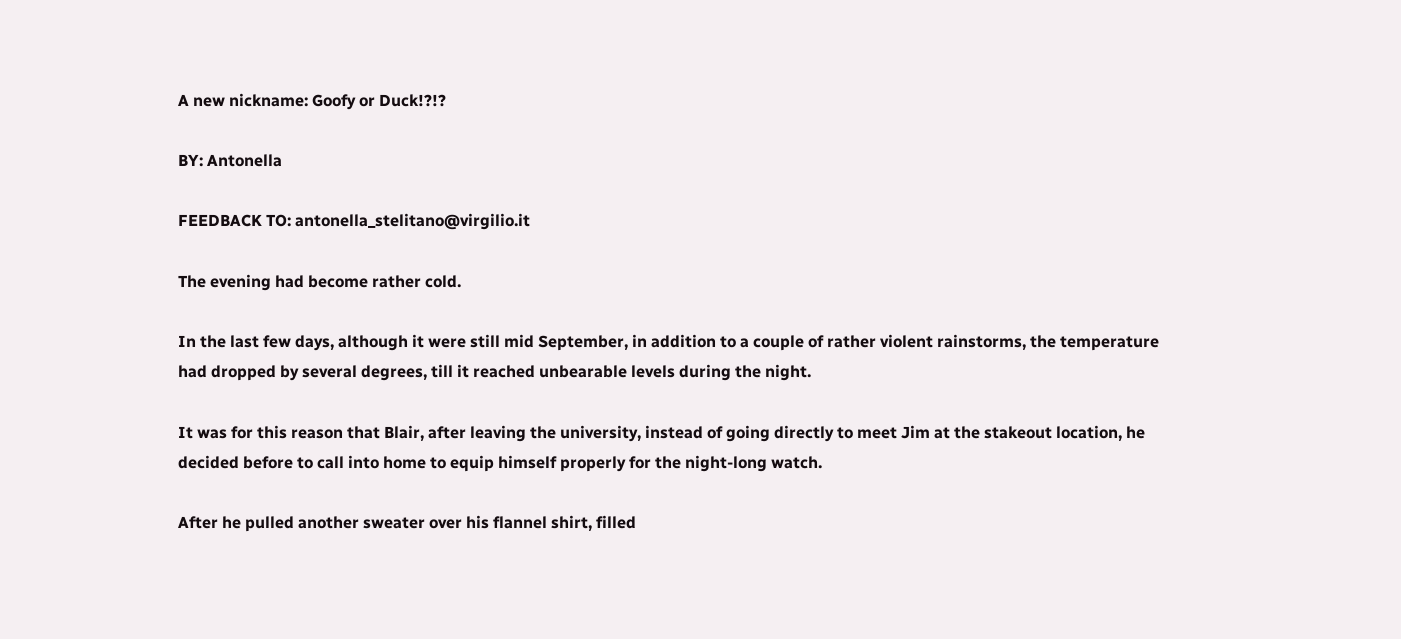A new nickname: Goofy or Duck!?!?

BY: Antonella

FEEDBACK TO: antonella_stelitano@virgilio.it

The evening had become rather cold.

In the last few days, although it were still mid September, in addition to a couple of rather violent rainstorms, the temperature had dropped by several degrees, till it reached unbearable levels during the night.

It was for this reason that Blair, after leaving the university, instead of going directly to meet Jim at the stakeout location, he decided before to call into home to equip himself properly for the night-long watch.

After he pulled another sweater over his flannel shirt, filled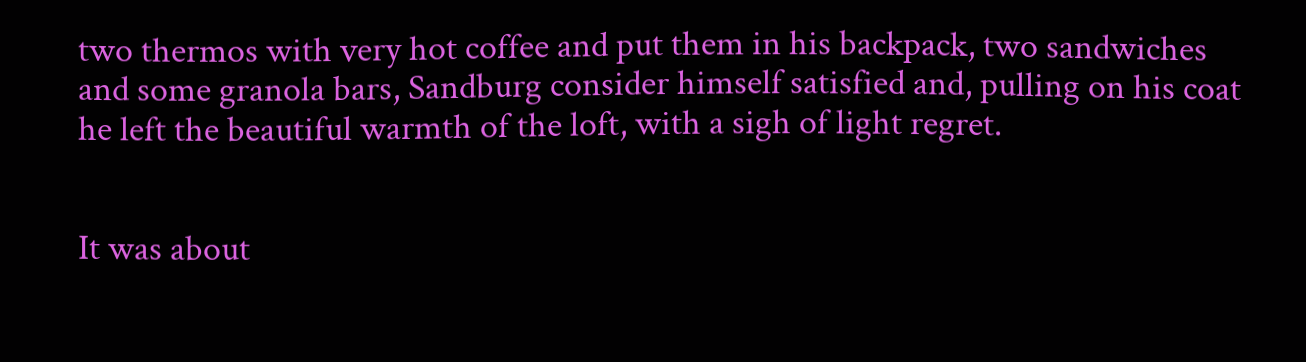two thermos with very hot coffee and put them in his backpack, two sandwiches and some granola bars, Sandburg consider himself satisfied and, pulling on his coat he left the beautiful warmth of the loft, with a sigh of light regret.


It was about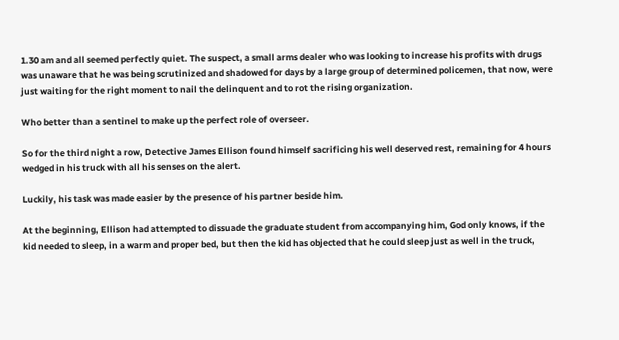1.30 am and all seemed perfectly quiet. The suspect, a small arms dealer who was looking to increase his profits with drugs was unaware that he was being scrutinized and shadowed for days by a large group of determined policemen, that now, were just waiting for the right moment to nail the delinquent and to rot the rising organization.

Who better than a sentinel to make up the perfect role of overseer.

So for the third night a row, Detective James Ellison found himself sacrificing his well deserved rest, remaining for 4 hours wedged in his truck with all his senses on the alert.

Luckily, his task was made easier by the presence of his partner beside him.

At the beginning, Ellison had attempted to dissuade the graduate student from accompanying him, God only knows, if the kid needed to sleep, in a warm and proper bed, but then the kid has objected that he could sleep just as well in the truck,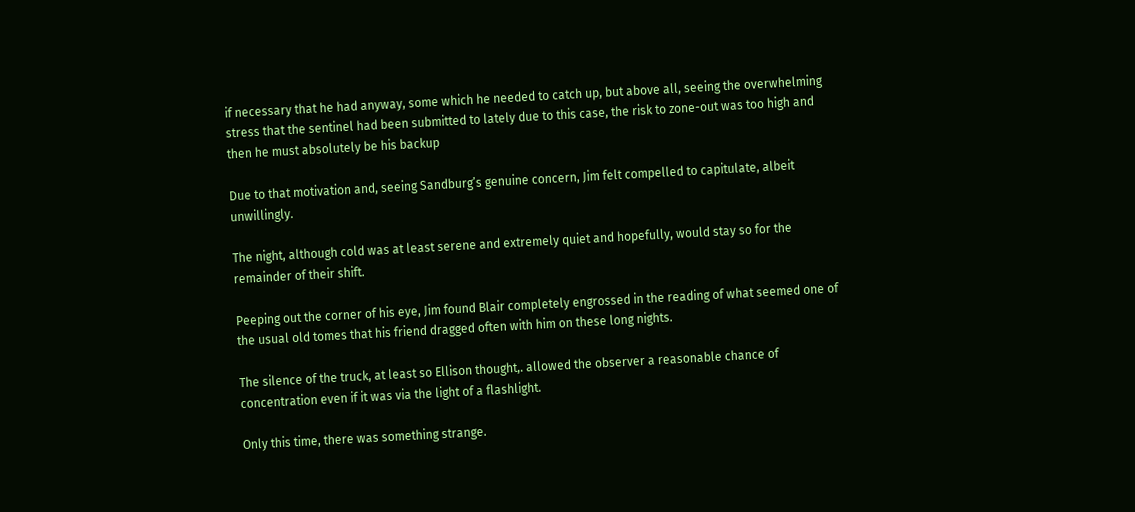if necessary that he had anyway, some which he needed to catch up, but above all, seeing the overwhelming stress that the sentinel had been submitted to lately due to this case, the risk to zone-out was too high and then he must absolutely be his backup

Due to that motivation and, seeing Sandburg’s genuine concern, Jim felt compelled to capitulate, albeit unwillingly.

The night, although cold was at least serene and extremely quiet and hopefully, would stay so for the remainder of their shift.

Peeping out the corner of his eye, Jim found Blair completely engrossed in the reading of what seemed one of the usual old tomes that his friend dragged often with him on these long nights.

The silence of the truck, at least so Ellison thought,. allowed the observer a reasonable chance of concentration even if it was via the light of a flashlight.

Only this time, there was something strange.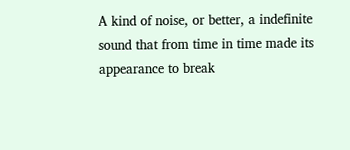A kind of noise, or better, a indefinite sound that from time in time made its appearance to break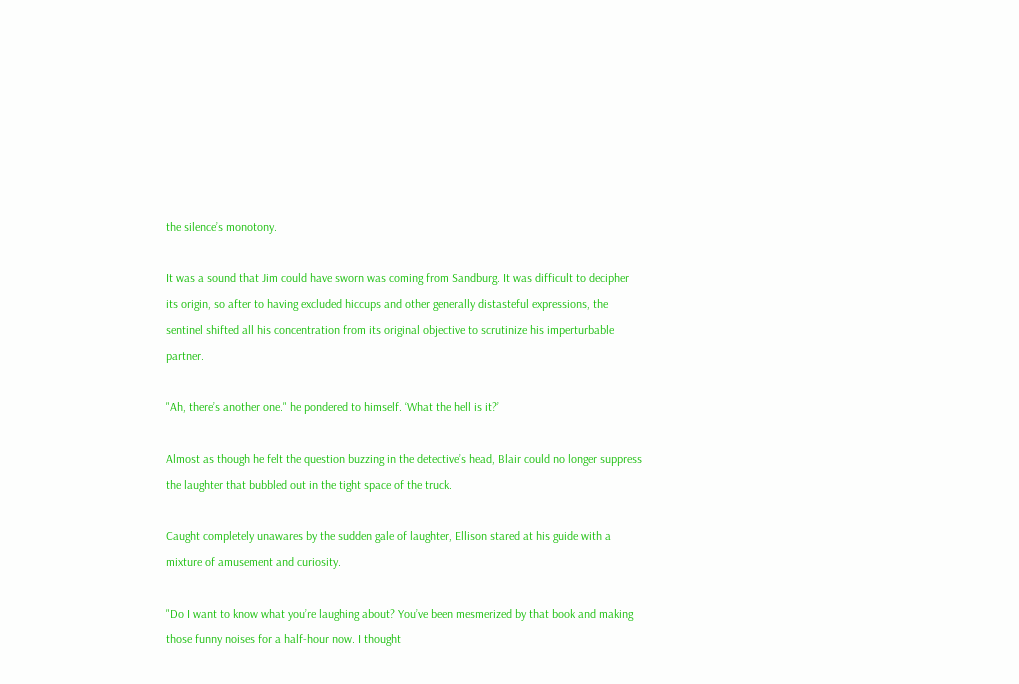the silence’s monotony.

It was a sound that Jim could have sworn was coming from Sandburg. It was difficult to decipher its origin, so after to having excluded hiccups and other generally distasteful expressions, the sentinel shifted all his concentration from its original objective to scrutinize his imperturbable partner.

"Ah, there’s another one." he pondered to himself. ‘What the hell is it?’

Almost as though he felt the question buzzing in the detective’s head, Blair could no longer suppress the laughter that bubbled out in the tight space of the truck.

Caught completely unawares by the sudden gale of laughter, Ellison stared at his guide with a mixture of amusement and curiosity.

"Do I want to know what you’re laughing about? You’ve been mesmerized by that book and making those funny noises for a half-hour now. I thought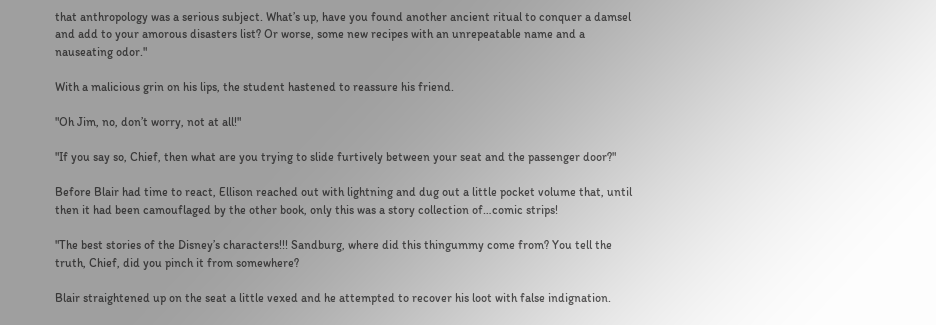that anthropology was a serious subject. What’s up, have you found another ancient ritual to conquer a damsel and add to your amorous disasters list? Or worse, some new recipes with an unrepeatable name and a nauseating odor."

With a malicious grin on his lips, the student hastened to reassure his friend.

"Oh Jim, no, don’t worry, not at all!"

"If you say so, Chief, then what are you trying to slide furtively between your seat and the passenger door?"

Before Blair had time to react, Ellison reached out with lightning and dug out a little pocket volume that, until then it had been camouflaged by the other book, only this was a story collection of…comic strips!

"The best stories of the Disney’s characters!!! Sandburg, where did this thingummy come from? You tell the truth, Chief, did you pinch it from somewhere?

Blair straightened up on the seat a little vexed and he attempted to recover his loot with false indignation.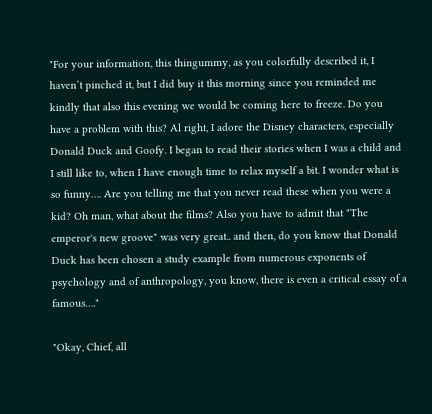"For your information, this thingummy, as you colorfully described it, I haven’t pinched it, but I did buy it this morning since you reminded me kindly that also this evening we would be coming here to freeze. Do you have a problem with this? Al right, I adore the Disney characters, especially Donald Duck and Goofy. I began to read their stories when I was a child and I still like to, when I have enough time to relax myself a bit. I wonder what is so funny…. Are you telling me that you never read these when you were a kid? Oh man, what about the films? Also you have to admit that "The emperor's new groove" was very great.. and then, do you know that Donald Duck has been chosen a study example from numerous exponents of psychology and of anthropology, you know, there is even a critical essay of a famous…."

"Okay, Chief, all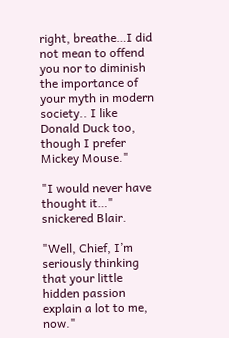right, breathe…I did not mean to offend you nor to diminish the importance of your myth in modern society.. I like Donald Duck too, though I prefer Mickey Mouse."

"I would never have thought it…" snickered Blair.

"Well, Chief, I’m seriously thinking that your little hidden passion explain a lot to me, now."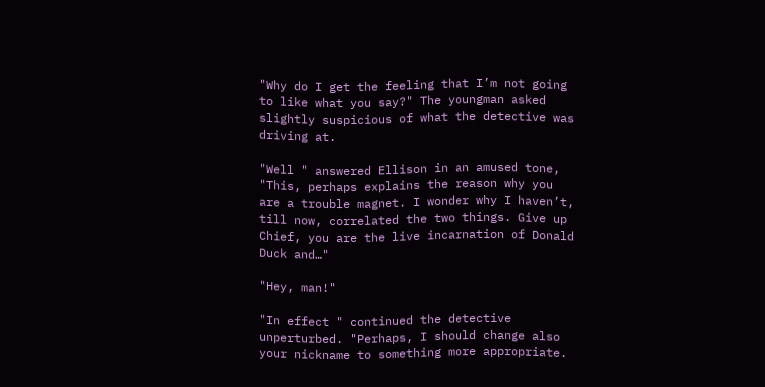"Why do I get the feeling that I’m not going to like what you say?" The youngman asked slightly suspicious of what the detective was driving at.

"Well " answered Ellison in an amused tone, "This, perhaps explains the reason why you are a trouble magnet. I wonder why I haven’t, till now, correlated the two things. Give up Chief, you are the live incarnation of Donald Duck and…"

"Hey, man!"

"In effect " continued the detective unperturbed. "Perhaps, I should change also your nickname to something more appropriate.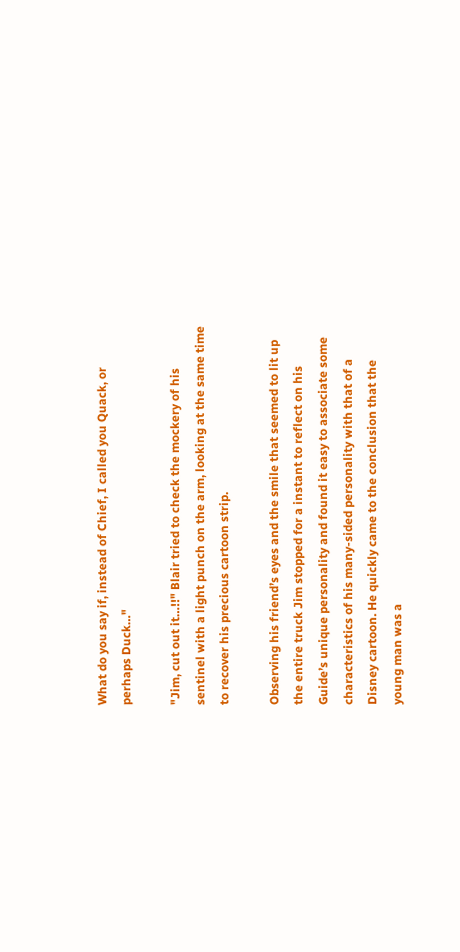What do you say if, instead of Chief, I called you Quack, or perhaps Duck…"

"Jim, cut out it…!!" Blair tried to check the mockery of his sentinel with a light punch on the arm, looking at the same time to recover his precious cartoon strip.

Observing his friend’s eyes and the smile that seemed to lit up the entire truck Jim stopped for a instant to reflect on his Guide’s unique personality and found it easy to associate some characteristics of his many-sided personality with that of a Disney cartoon. He quickly came to the conclusion that the young man was a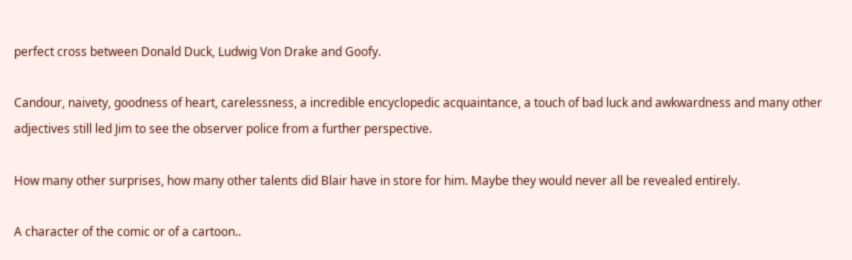perfect cross between Donald Duck, Ludwig Von Drake and Goofy.

Candour, naivety, goodness of heart, carelessness, a incredible encyclopedic acquaintance, a touch of bad luck and awkwardness and many other adjectives still led Jim to see the observer police from a further perspective.

How many other surprises, how many other talents did Blair have in store for him. Maybe they would never all be revealed entirely.

A character of the comic or of a cartoon..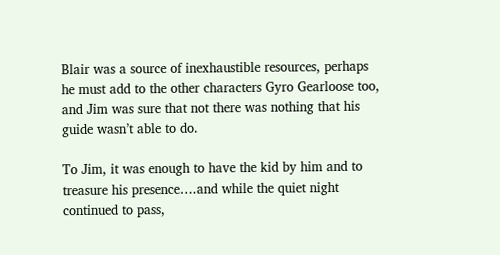Blair was a source of inexhaustible resources, perhaps he must add to the other characters Gyro Gearloose too, and Jim was sure that not there was nothing that his guide wasn’t able to do.

To Jim, it was enough to have the kid by him and to treasure his presence….and while the quiet night continued to pass,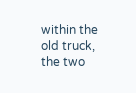within the old truck, the two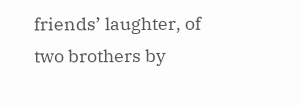friends’ laughter, of two brothers by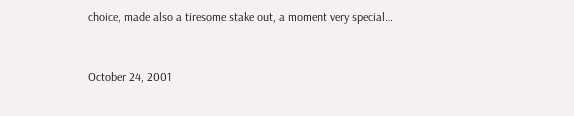choice, made also a tiresome stake out, a moment very special…


October 24, 2001